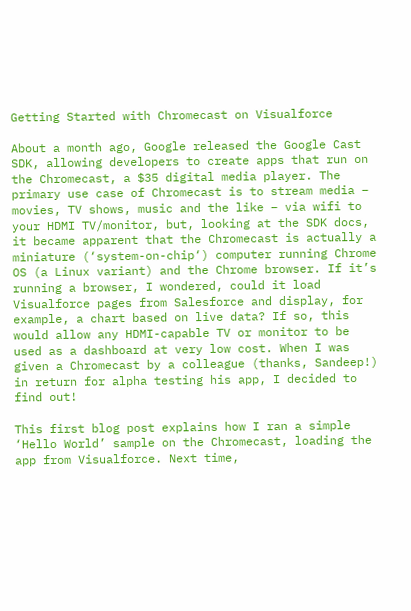Getting Started with Chromecast on Visualforce

About a month ago, Google released the Google Cast SDK, allowing developers to create apps that run on the Chromecast, a $35 digital media player. The primary use case of Chromecast is to stream media – movies, TV shows, music and the like – via wifi to your HDMI TV/monitor, but, looking at the SDK docs, it became apparent that the Chromecast is actually a miniature (‘system-on-chip‘) computer running Chrome OS (a Linux variant) and the Chrome browser. If it’s running a browser, I wondered, could it load Visualforce pages from Salesforce and display, for example, a chart based on live data? If so, this would allow any HDMI-capable TV or monitor to be used as a dashboard at very low cost. When I was given a Chromecast by a colleague (thanks, Sandeep!) in return for alpha testing his app, I decided to find out!

This first blog post explains how I ran a simple ‘Hello World’ sample on the Chromecast, loading the app from Visualforce. Next time,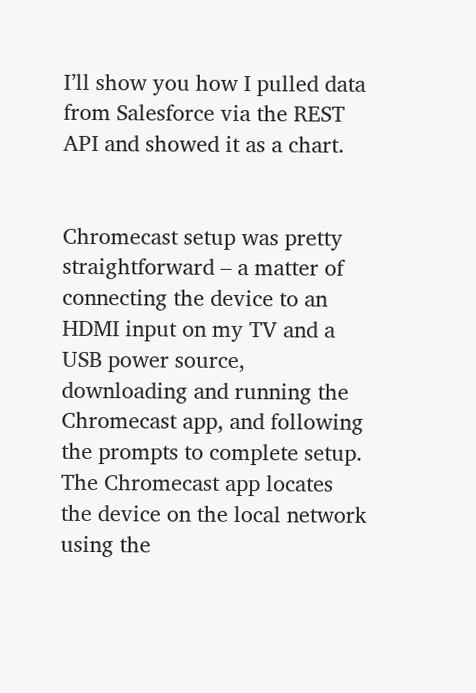I’ll show you how I pulled data from Salesforce via the REST API and showed it as a chart.


Chromecast setup was pretty straightforward – a matter of connecting the device to an HDMI input on my TV and a USB power source, downloading and running the Chromecast app, and following the prompts to complete setup. The Chromecast app locates the device on the local network using the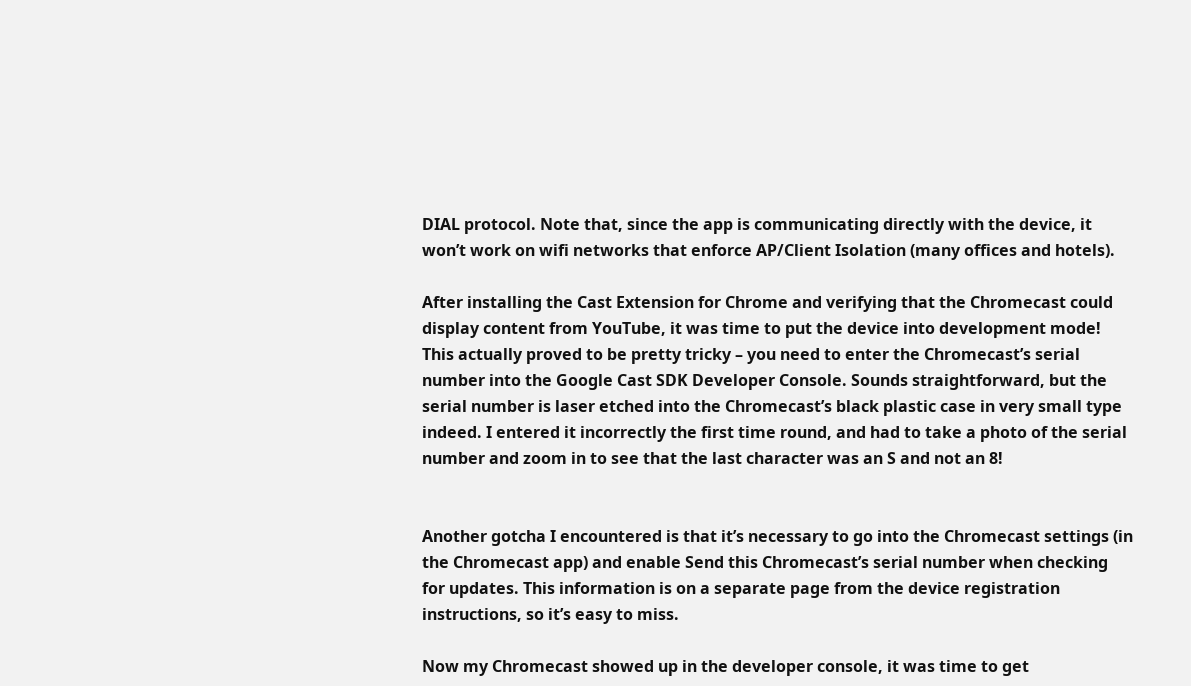DIAL protocol. Note that, since the app is communicating directly with the device, it won’t work on wifi networks that enforce AP/Client Isolation (many offices and hotels).

After installing the Cast Extension for Chrome and verifying that the Chromecast could display content from YouTube, it was time to put the device into development mode! This actually proved to be pretty tricky – you need to enter the Chromecast’s serial number into the Google Cast SDK Developer Console. Sounds straightforward, but the serial number is laser etched into the Chromecast’s black plastic case in very small type indeed. I entered it incorrectly the first time round, and had to take a photo of the serial number and zoom in to see that the last character was an S and not an 8!


Another gotcha I encountered is that it’s necessary to go into the Chromecast settings (in the Chromecast app) and enable Send this Chromecast’s serial number when checking for updates. This information is on a separate page from the device registration instructions, so it’s easy to miss.

Now my Chromecast showed up in the developer console, it was time to get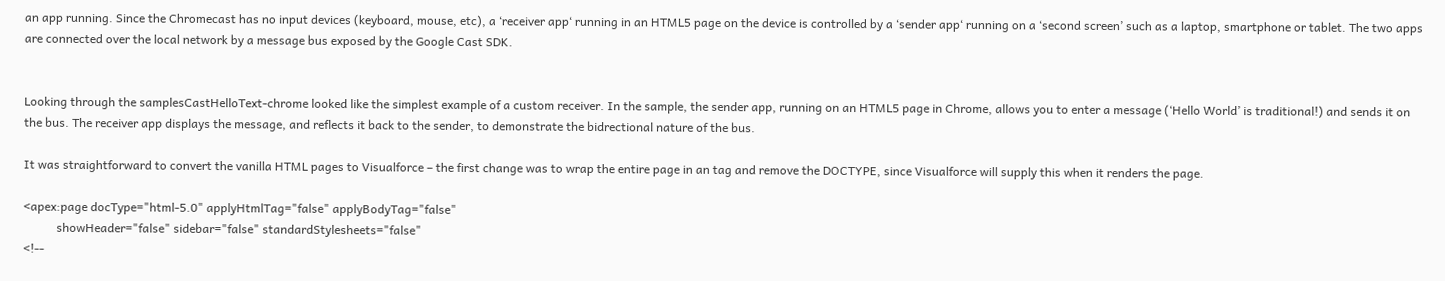an app running. Since the Chromecast has no input devices (keyboard, mouse, etc), a ‘receiver app‘ running in an HTML5 page on the device is controlled by a ‘sender app‘ running on a ‘second screen’ such as a laptop, smartphone or tablet. The two apps are connected over the local network by a message bus exposed by the Google Cast SDK.


Looking through the samplesCastHelloText-chrome looked like the simplest example of a custom receiver. In the sample, the sender app, running on an HTML5 page in Chrome, allows you to enter a message (‘Hello World’ is traditional!) and sends it on the bus. The receiver app displays the message, and reflects it back to the sender, to demonstrate the bidrectional nature of the bus.

It was straightforward to convert the vanilla HTML pages to Visualforce – the first change was to wrap the entire page in an tag and remove the DOCTYPE, since Visualforce will supply this when it renders the page.

<apex:page docType="html-5.0" applyHtmlTag="false" applyBodyTag="false"
           showHeader="false" sidebar="false" standardStylesheets="false"
<!--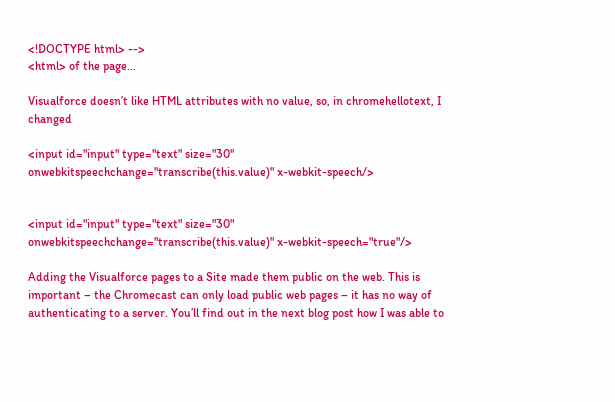<!DOCTYPE html> -->
<html> of the page...

Visualforce doesn’t like HTML attributes with no value, so, in chromehellotext, I changed

<input id="input" type="text" size="30" onwebkitspeechchange="transcribe(this.value)" x-webkit-speech/>


<input id="input" type="text" size="30" onwebkitspeechchange="transcribe(this.value)" x-webkit-speech="true"/>

Adding the Visualforce pages to a Site made them public on the web. This is important – the Chromecast can only load public web pages – it has no way of authenticating to a server. You’ll find out in the next blog post how I was able to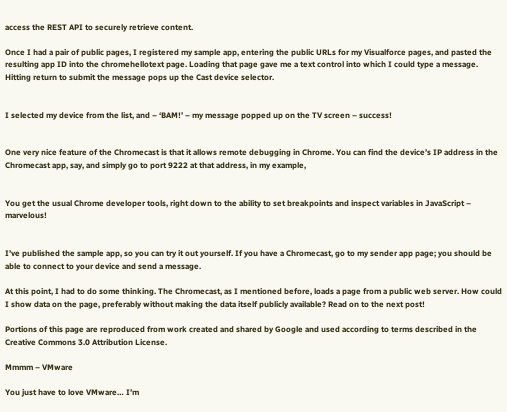access the REST API to securely retrieve content.

Once I had a pair of public pages, I registered my sample app, entering the public URLs for my Visualforce pages, and pasted the resulting app ID into the chromehellotext page. Loading that page gave me a text control into which I could type a message. Hitting return to submit the message pops up the Cast device selector.


I selected my device from the list, and – ‘BAM!’ – my message popped up on the TV screen – success!


One very nice feature of the Chromecast is that it allows remote debugging in Chrome. You can find the device’s IP address in the Chromecast app, say, and simply go to port 9222 at that address, in my example,


You get the usual Chrome developer tools, right down to the ability to set breakpoints and inspect variables in JavaScript – marvelous!


I’ve published the sample app, so you can try it out yourself. If you have a Chromecast, go to my sender app page; you should be able to connect to your device and send a message.

At this point, I had to do some thinking. The Chromecast, as I mentioned before, loads a page from a public web server. How could I show data on the page, preferably without making the data itself publicly available? Read on to the next post!

Portions of this page are reproduced from work created and shared by Google and used according to terms described in the Creative Commons 3.0 Attribution License.

Mmmm – VMware

You just have to love VMware… I’m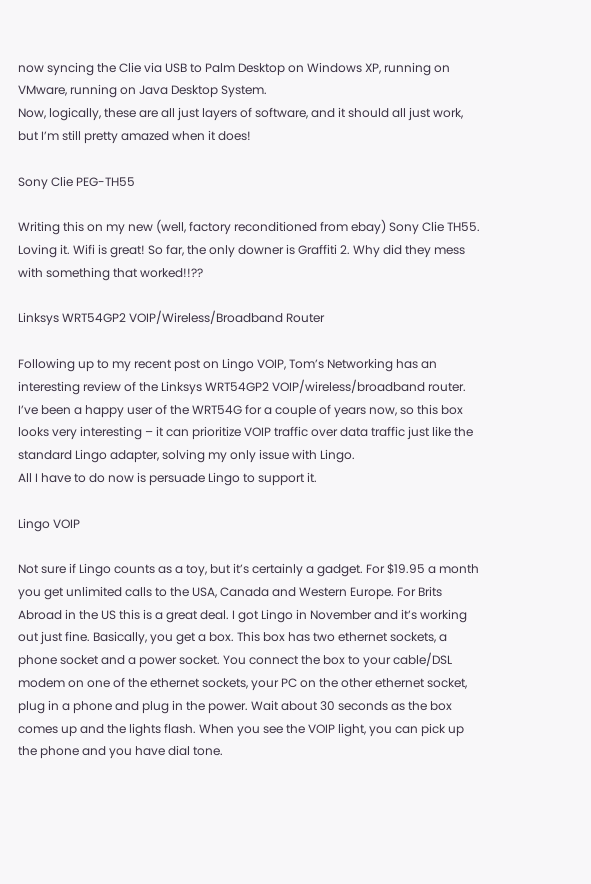now syncing the Clie via USB to Palm Desktop on Windows XP, running on VMware, running on Java Desktop System.
Now, logically, these are all just layers of software, and it should all just work, but I’m still pretty amazed when it does!

Sony Clie PEG-TH55

Writing this on my new (well, factory reconditioned from ebay) Sony Clie TH55. Loving it. Wifi is great! So far, the only downer is Graffiti 2. Why did they mess with something that worked!!??

Linksys WRT54GP2 VOIP/Wireless/Broadband Router

Following up to my recent post on Lingo VOIP, Tom’s Networking has an interesting review of the Linksys WRT54GP2 VOIP/wireless/broadband router. I’ve been a happy user of the WRT54G for a couple of years now, so this box looks very interesting – it can prioritize VOIP traffic over data traffic just like the standard Lingo adapter, solving my only issue with Lingo.
All I have to do now is persuade Lingo to support it.

Lingo VOIP

Not sure if Lingo counts as a toy, but it’s certainly a gadget. For $19.95 a month you get unlimited calls to the USA, Canada and Western Europe. For Brits Abroad in the US this is a great deal. I got Lingo in November and it’s working out just fine. Basically, you get a box. This box has two ethernet sockets, a phone socket and a power socket. You connect the box to your cable/DSL modem on one of the ethernet sockets, your PC on the other ethernet socket, plug in a phone and plug in the power. Wait about 30 seconds as the box comes up and the lights flash. When you see the VOIP light, you can pick up the phone and you have dial tone.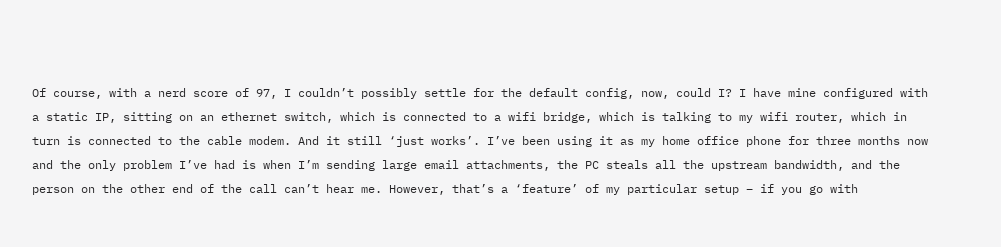Of course, with a nerd score of 97, I couldn’t possibly settle for the default config, now, could I? I have mine configured with a static IP, sitting on an ethernet switch, which is connected to a wifi bridge, which is talking to my wifi router, which in turn is connected to the cable modem. And it still ‘just works’. I’ve been using it as my home office phone for three months now and the only problem I’ve had is when I’m sending large email attachments, the PC steals all the upstream bandwidth, and the person on the other end of the call can’t hear me. However, that’s a ‘feature’ of my particular setup – if you go with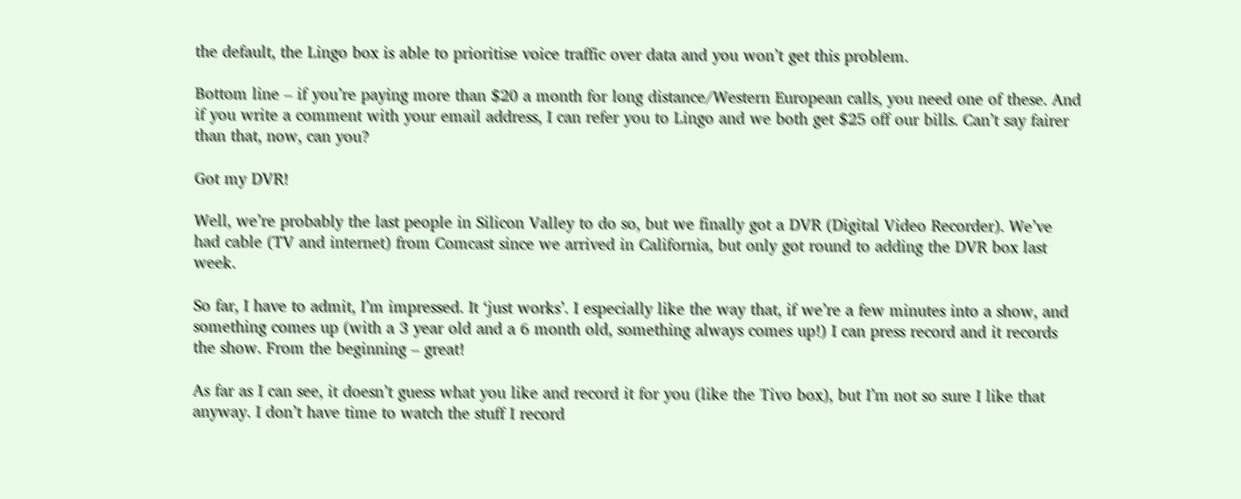the default, the Lingo box is able to prioritise voice traffic over data and you won’t get this problem.

Bottom line – if you’re paying more than $20 a month for long distance/Western European calls, you need one of these. And if you write a comment with your email address, I can refer you to Lingo and we both get $25 off our bills. Can’t say fairer than that, now, can you?

Got my DVR!

Well, we’re probably the last people in Silicon Valley to do so, but we finally got a DVR (Digital Video Recorder). We’ve had cable (TV and internet) from Comcast since we arrived in California, but only got round to adding the DVR box last week.

So far, I have to admit, I’m impressed. It ‘just works’. I especially like the way that, if we’re a few minutes into a show, and something comes up (with a 3 year old and a 6 month old, something always comes up!) I can press record and it records the show. From the beginning – great!

As far as I can see, it doesn’t guess what you like and record it for you (like the Tivo box), but I’m not so sure I like that anyway. I don’t have time to watch the stuff I record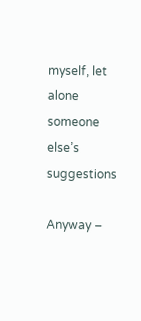myself, let alone someone else’s suggestions

Anyway –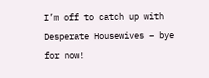I’m off to catch up with Desperate Housewives – bye for now!